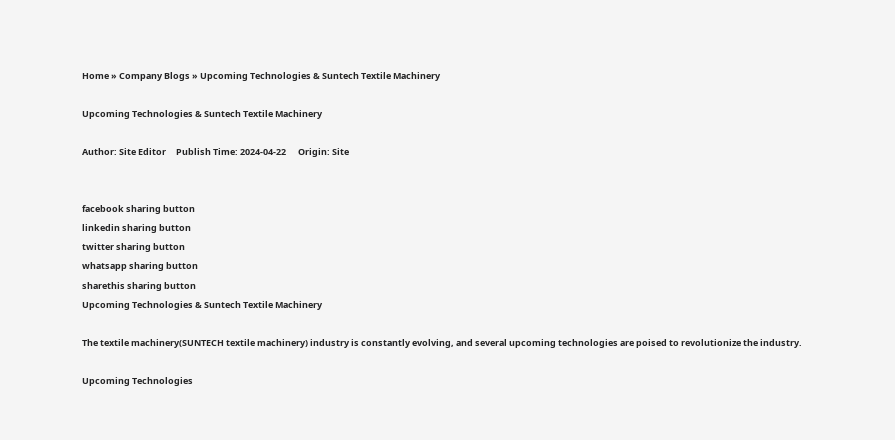Home » Company Blogs » Upcoming Technologies & Suntech Textile Machinery

Upcoming Technologies & Suntech Textile Machinery

Author: Site Editor     Publish Time: 2024-04-22      Origin: Site


facebook sharing button
linkedin sharing button
twitter sharing button
whatsapp sharing button
sharethis sharing button
Upcoming Technologies & Suntech Textile Machinery

The textile machinery(SUNTECH textile machinery) industry is constantly evolving, and several upcoming technologies are poised to revolutionize the industry.

Upcoming Technologies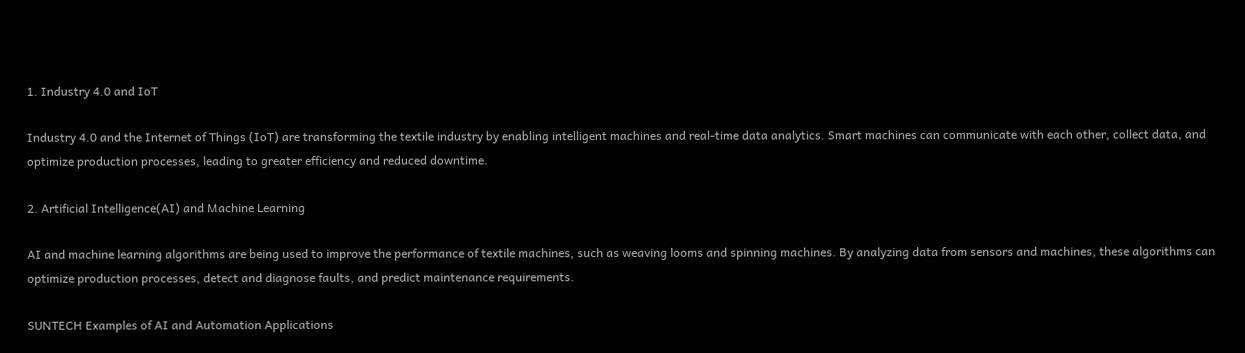1. Industry 4.0 and IoT

Industry 4.0 and the Internet of Things (IoT) are transforming the textile industry by enabling intelligent machines and real-time data analytics. Smart machines can communicate with each other, collect data, and optimize production processes, leading to greater efficiency and reduced downtime.

2. Artificial Intelligence(AI) and Machine Learning

AI and machine learning algorithms are being used to improve the performance of textile machines, such as weaving looms and spinning machines. By analyzing data from sensors and machines, these algorithms can optimize production processes, detect and diagnose faults, and predict maintenance requirements.

SUNTECH Examples of AI and Automation Applications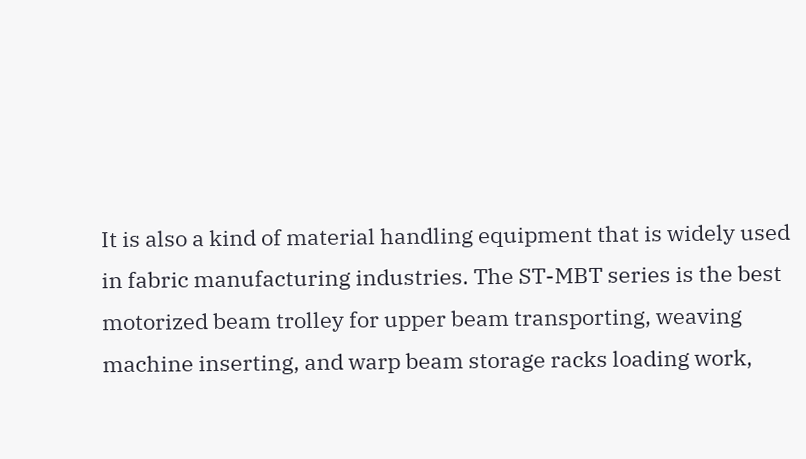It is also a kind of material handling equipment that is widely used in fabric manufacturing industries. The ST-MBT series is the best motorized beam trolley for upper beam transporting, weaving machine inserting, and warp beam storage racks loading work,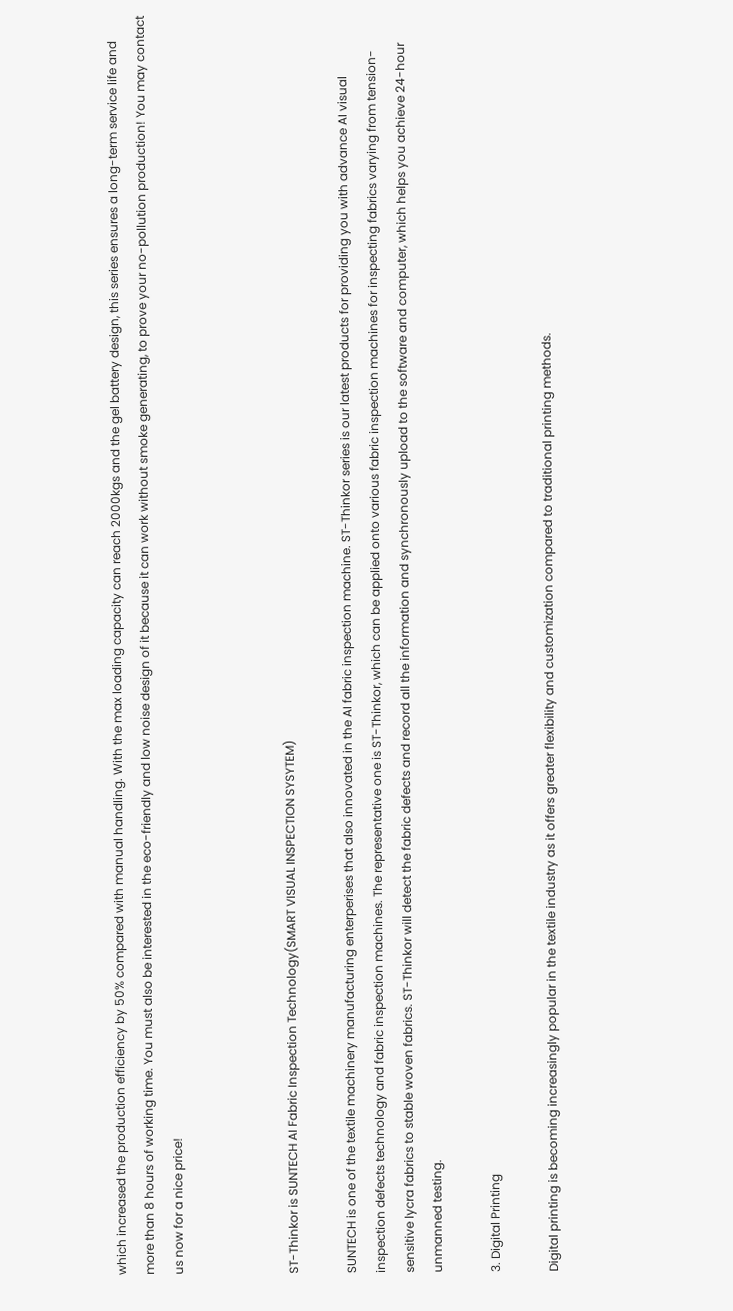which increased the production efficiency by 50% compared with manual handling. With the max loading capacity can reach 2000kgs and the gel battery design, this series ensures a long-term service life and more than 8 hours of working time. You must also be interested in the eco-friendly and low noise design of it because it can work without smoke generating, to prove your no-pollution production! You may contact us now for a nice price!



ST-Thinkor is SUNTECH AI Fabric Inspection Technology(SMART VISUAL INSPECTION SYSYTEM)

SUNTECH is one of the textile machinery manufacturing enterperises that also innovated in the AI fabric inspection machine. ST-Thinkor series is our latest products for providing you with advance AI visual inspection defects technology and fabric inspection machines. The representative one is ST-Thinkor, which can be applied onto various fabric inspection machines for inspecting fabrics varying from tension-sensitive lycra fabrics to stable woven fabrics. ST-Thinkor will detect the fabric defects and record all the information and synchronously upload to the software and computer, which helps you achieve 24-hour unmanned testing.

3. Digital Printing

Digital printing is becoming increasingly popular in the textile industry as it offers greater flexibility and customization compared to traditional printing methods.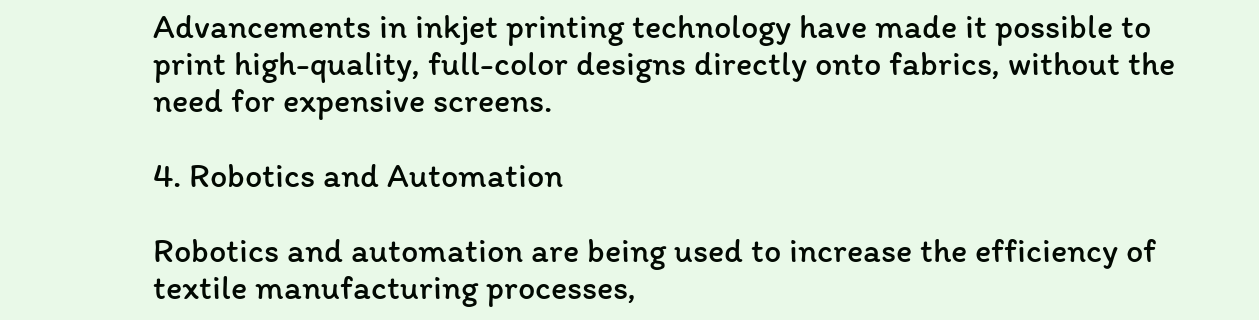Advancements in inkjet printing technology have made it possible to print high-quality, full-color designs directly onto fabrics, without the need for expensive screens.

4. Robotics and Automation

Robotics and automation are being used to increase the efficiency of textile manufacturing processes,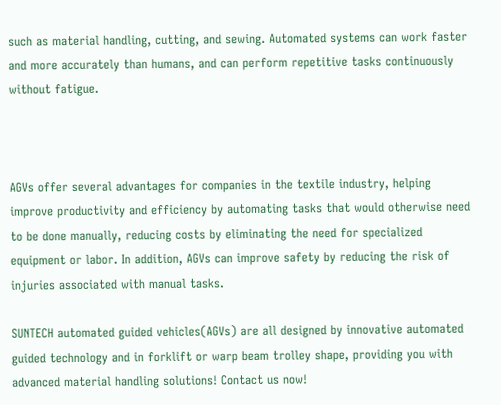such as material handling, cutting, and sewing. Automated systems can work faster and more accurately than humans, and can perform repetitive tasks continuously without fatigue.



AGVs offer several advantages for companies in the textile industry, helping improve productivity and efficiency by automating tasks that would otherwise need to be done manually, reducing costs by eliminating the need for specialized equipment or labor. In addition, AGVs can improve safety by reducing the risk of injuries associated with manual tasks.

SUNTECH automated guided vehicles(AGVs) are all designed by innovative automated guided technology and in forklift or warp beam trolley shape, providing you with advanced material handling solutions! Contact us now!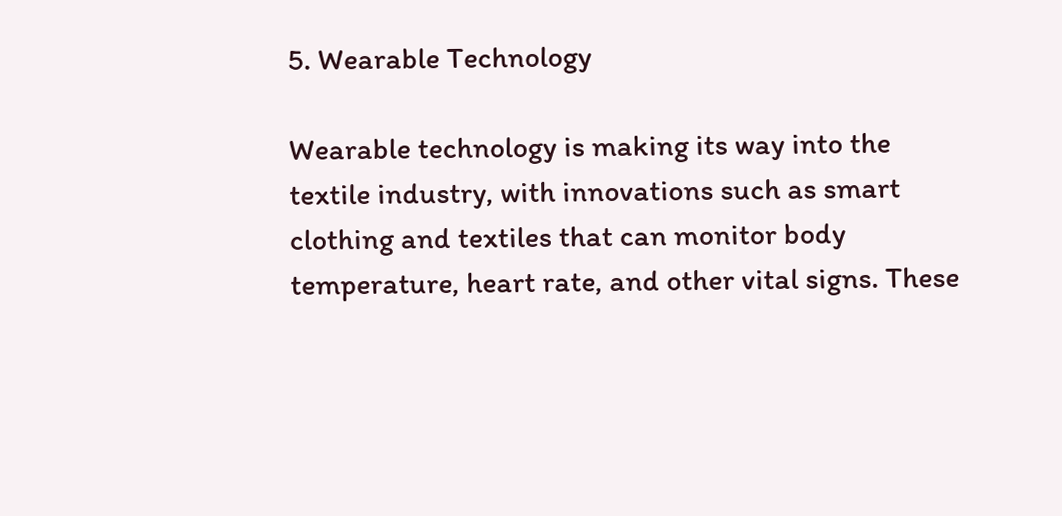5. Wearable Technology

Wearable technology is making its way into the textile industry, with innovations such as smart clothing and textiles that can monitor body temperature, heart rate, and other vital signs. These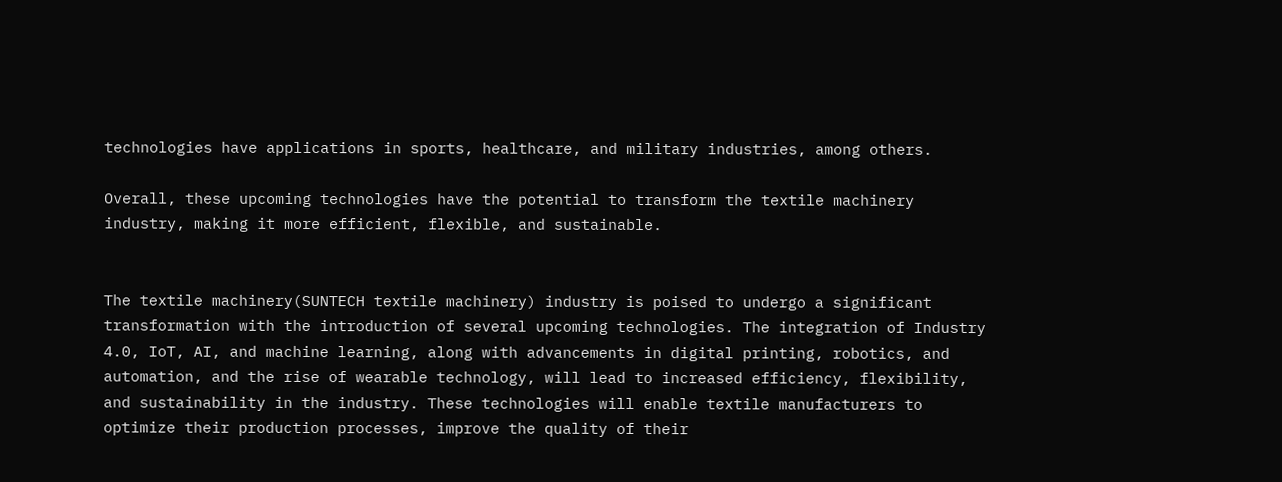technologies have applications in sports, healthcare, and military industries, among others.

Overall, these upcoming technologies have the potential to transform the textile machinery industry, making it more efficient, flexible, and sustainable.


The textile machinery(SUNTECH textile machinery) industry is poised to undergo a significant transformation with the introduction of several upcoming technologies. The integration of Industry 4.0, IoT, AI, and machine learning, along with advancements in digital printing, robotics, and automation, and the rise of wearable technology, will lead to increased efficiency, flexibility, and sustainability in the industry. These technologies will enable textile manufacturers to optimize their production processes, improve the quality of their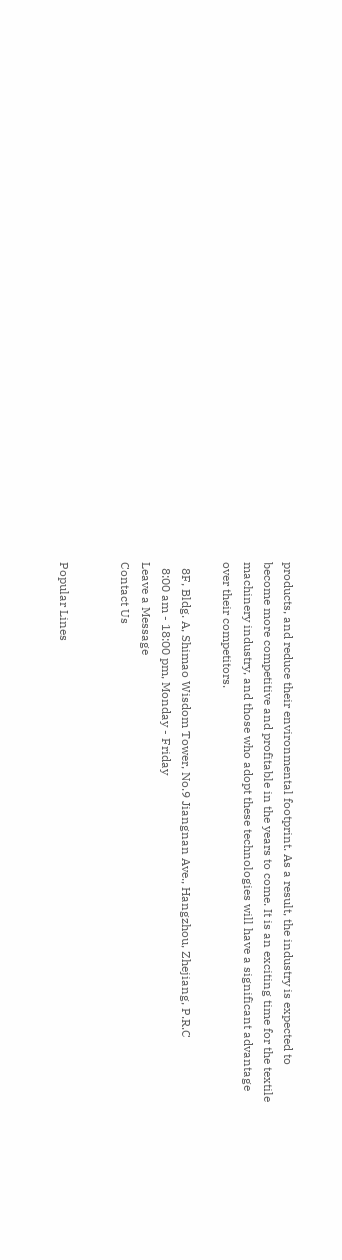products, and reduce their environmental footprint. As a result, the industry is expected to become more competitive and profitable in the years to come. It is an exciting time for the textile machinery industry, and those who adopt these technologies will have a significant advantage over their competitors.

  8F, Bldg. A, Shimao Wisdom Tower, No.9 Jiangnan Ave., Hangzhou, Zhejiang, P.R.C
  8:00 am - 18:00 pm, Monday - Friday
Leave a Message
Contact Us


Popular Lines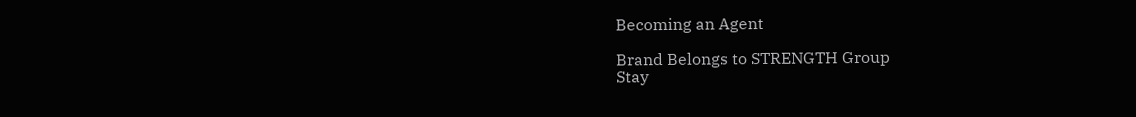Becoming an Agent

Brand Belongs to STRENGTH Group
Stay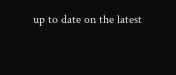up to date on the latest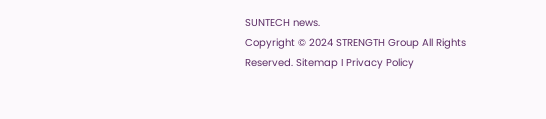SUNTECH news.
Copyright © 2024 STRENGTH Group All Rights Reserved. Sitemap I Privacy Policy